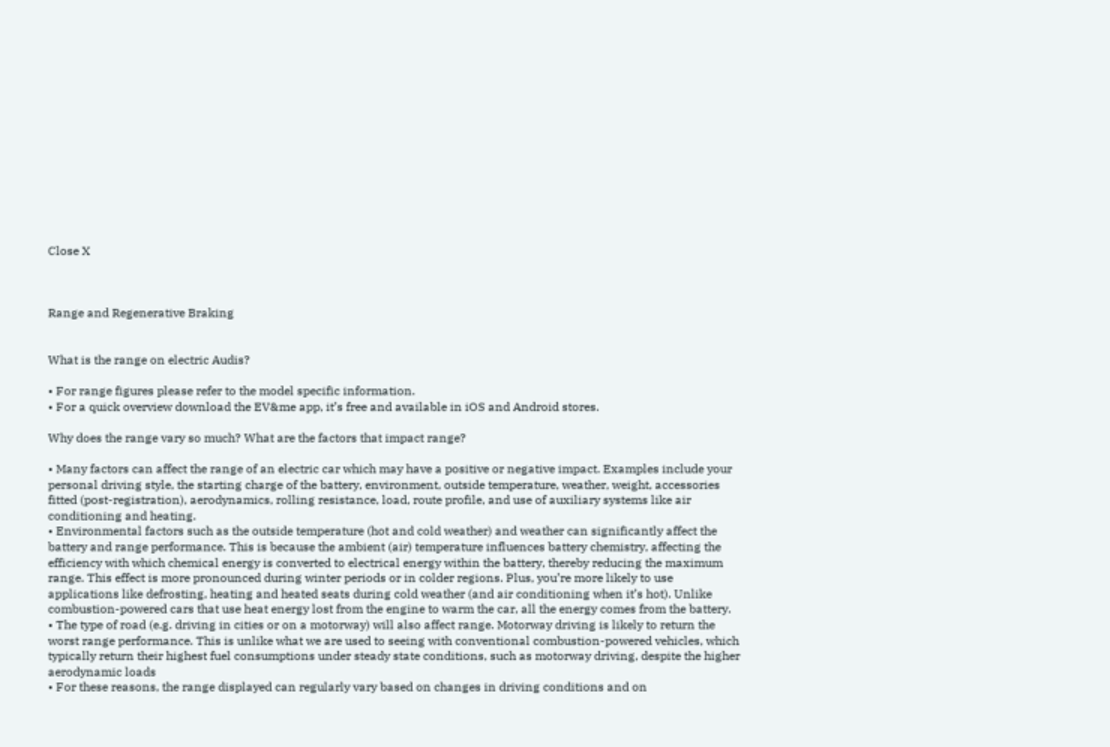Close X



Range and Regenerative Braking


What is the range on electric Audis?

• For range figures please refer to the model specific information.
• For a quick overview download the EV&me app, it’s free and available in iOS and Android stores.

Why does the range vary so much? What are the factors that impact range?

• Many factors can affect the range of an electric car which may have a positive or negative impact. Examples include your personal driving style, the starting charge of the battery, environment, outside temperature, weather, weight, accessories fitted (post-registration), aerodynamics, rolling resistance, load, route profile, and use of auxiliary systems like air conditioning and heating.
• Environmental factors such as the outside temperature (hot and cold weather) and weather can significantly affect the battery and range performance. This is because the ambient (air) temperature influences battery chemistry, affecting the efficiency with which chemical energy is converted to electrical energy within the battery, thereby reducing the maximum range. This effect is more pronounced during winter periods or in colder regions. Plus, you’re more likely to use applications like defrosting, heating and heated seats during cold weather (and air conditioning when it’s hot). Unlike combustion-powered cars that use heat energy lost from the engine to warm the car, all the energy comes from the battery.
• The type of road (e.g. driving in cities or on a motorway) will also affect range. Motorway driving is likely to return the worst range performance. This is unlike what we are used to seeing with conventional combustion-powered vehicles, which typically return their highest fuel consumptions under steady state conditions, such as motorway driving, despite the higher aerodynamic loads
• For these reasons, the range displayed can regularly vary based on changes in driving conditions and on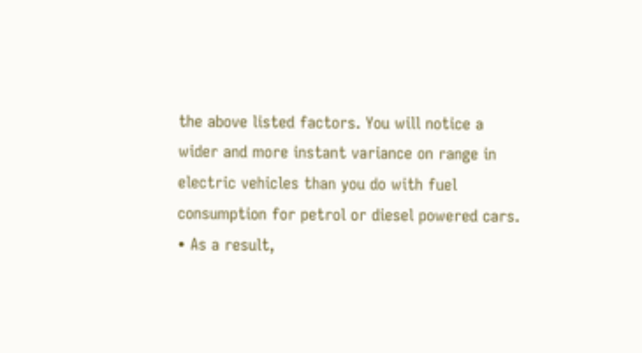the above listed factors. You will notice a wider and more instant variance on range in electric vehicles than you do with fuel consumption for petrol or diesel powered cars.
• As a result,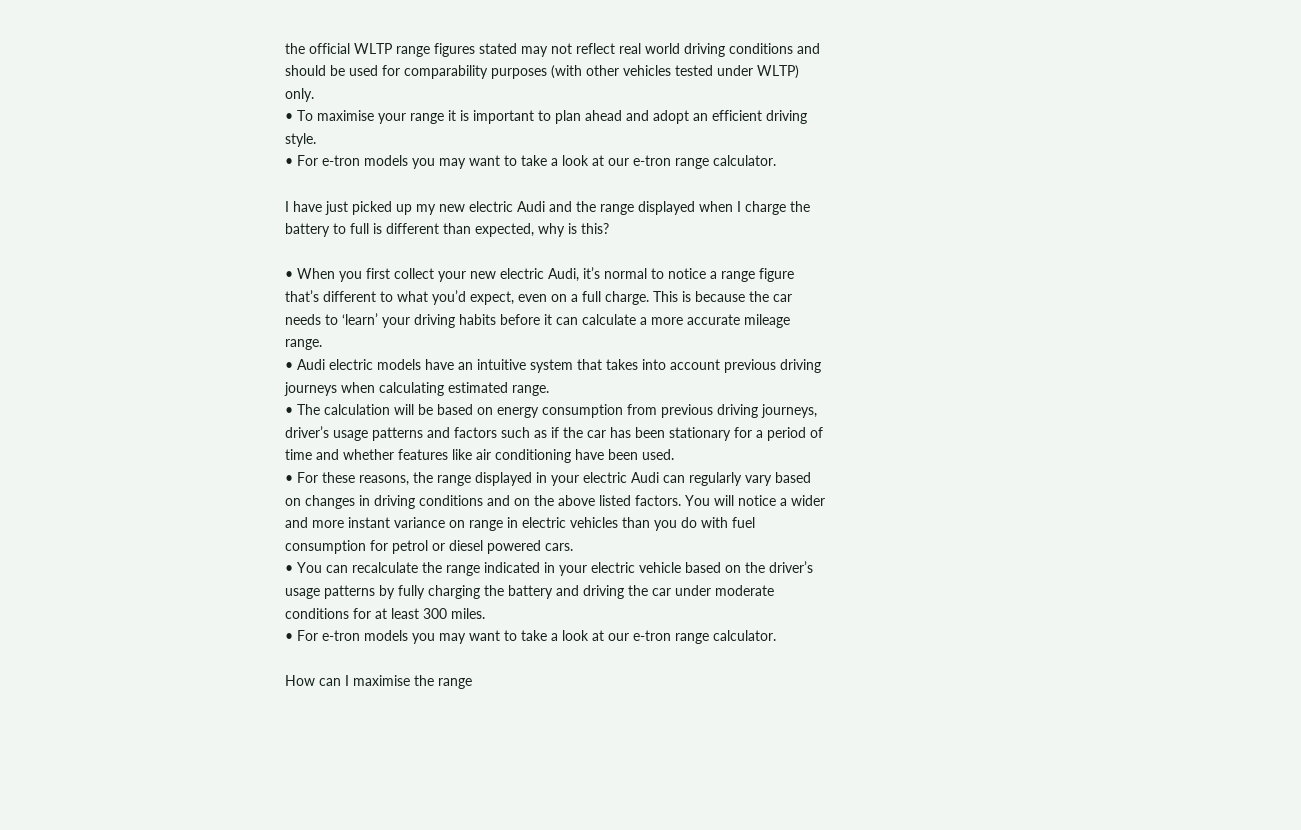the official WLTP range figures stated may not reflect real world driving conditions and should be used for comparability purposes (with other vehicles tested under WLTP) only.
• To maximise your range it is important to plan ahead and adopt an efficient driving style.
• For e-tron models you may want to take a look at our e-tron range calculator.

I have just picked up my new electric Audi and the range displayed when I charge the battery to full is different than expected, why is this?

• When you first collect your new electric Audi, it’s normal to notice a range figure that’s different to what you’d expect, even on a full charge. This is because the car needs to ‘learn’ your driving habits before it can calculate a more accurate mileage range.
• Audi electric models have an intuitive system that takes into account previous driving journeys when calculating estimated range.
• The calculation will be based on energy consumption from previous driving journeys, driver’s usage patterns and factors such as if the car has been stationary for a period of time and whether features like air conditioning have been used.
• For these reasons, the range displayed in your electric Audi can regularly vary based on changes in driving conditions and on the above listed factors. You will notice a wider and more instant variance on range in electric vehicles than you do with fuel consumption for petrol or diesel powered cars.
• You can recalculate the range indicated in your electric vehicle based on the driver’s usage patterns by fully charging the battery and driving the car under moderate conditions for at least 300 miles.
• For e-tron models you may want to take a look at our e-tron range calculator.

How can I maximise the range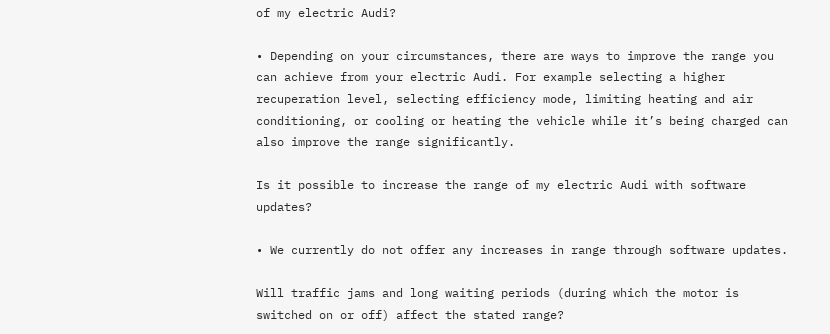of my electric Audi?

• Depending on your circumstances, there are ways to improve the range you can achieve from your electric Audi. For example selecting a higher recuperation level, selecting efficiency mode, limiting heating and air conditioning, or cooling or heating the vehicle while it’s being charged can also improve the range significantly.

Is it possible to increase the range of my electric Audi with software updates?

• We currently do not offer any increases in range through software updates.

Will traffic jams and long waiting periods (during which the motor is switched on or off) affect the stated range?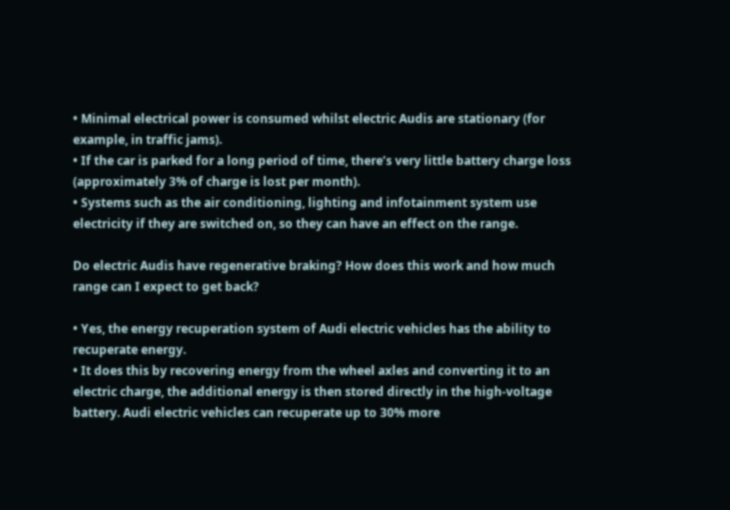• Minimal electrical power is consumed whilst electric Audis are stationary (for example, in traffic jams).
• If the car is parked for a long period of time, there’s very little battery charge loss (approximately 3% of charge is lost per month).
• Systems such as the air conditioning, lighting and infotainment system use electricity if they are switched on, so they can have an effect on the range.

Do electric Audis have regenerative braking? How does this work and how much range can I expect to get back?

• Yes, the energy recuperation system of Audi electric vehicles has the ability to recuperate energy.
• It does this by recovering energy from the wheel axles and converting it to an electric charge, the additional energy is then stored directly in the high-voltage battery. Audi electric vehicles can recuperate up to 30% more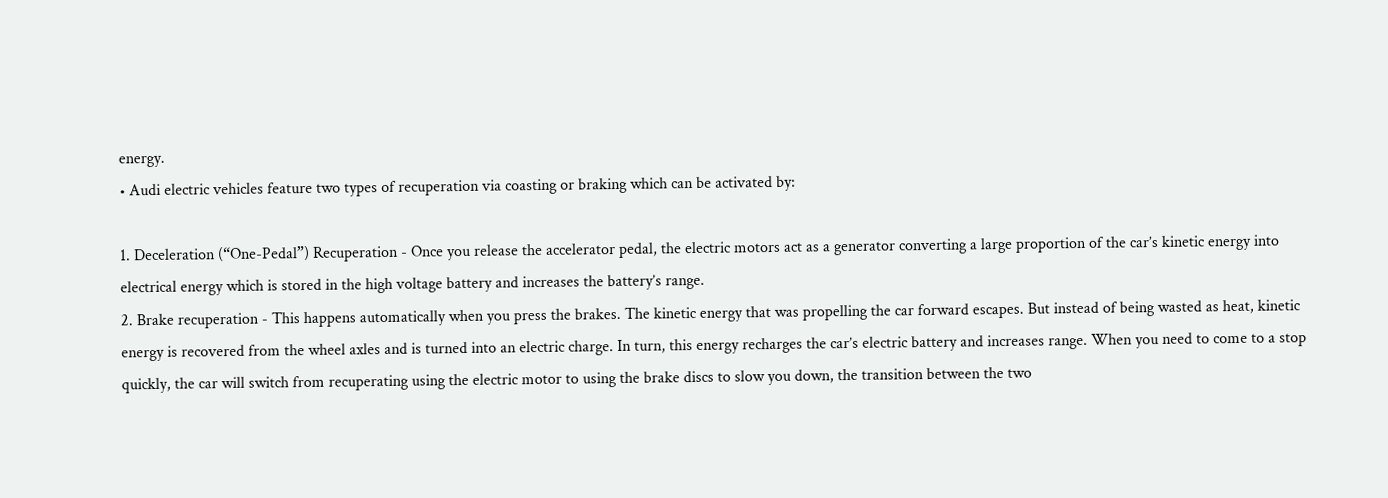energy.
• Audi electric vehicles feature two types of recuperation via coasting or braking which can be activated by:

1. Deceleration (“One-Pedal”) Recuperation - Once you release the accelerator pedal, the electric motors act as a generator converting a large proportion of the car’s kinetic energy into electrical energy which is stored in the high voltage battery and increases the battery’s range.
2. Brake recuperation - This happens automatically when you press the brakes. The kinetic energy that was propelling the car forward escapes. But instead of being wasted as heat, kinetic energy is recovered from the wheel axles and is turned into an electric charge. In turn, this energy recharges the car’s electric battery and increases range. When you need to come to a stop quickly, the car will switch from recuperating using the electric motor to using the brake discs to slow you down, the transition between the two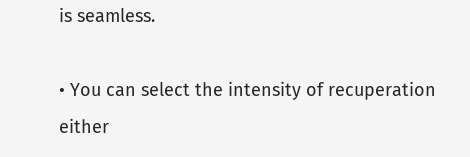is seamless.

• You can select the intensity of recuperation either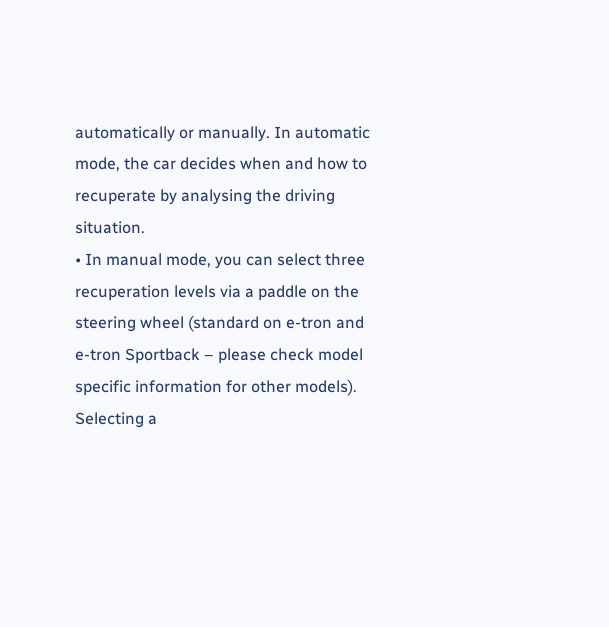automatically or manually. In automatic mode, the car decides when and how to recuperate by analysing the driving situation.
• In manual mode, you can select three recuperation levels via a paddle on the steering wheel (standard on e-tron and e-tron Sportback – please check model specific information for other models). Selecting a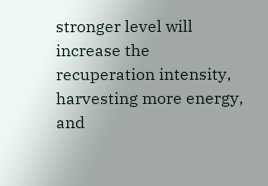stronger level will increase the recuperation intensity, harvesting more energy, and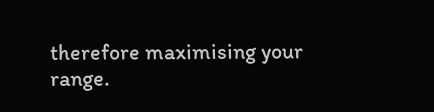therefore maximising your range.